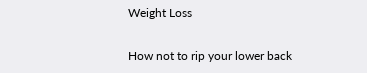Weight Loss

How not to rip your lower back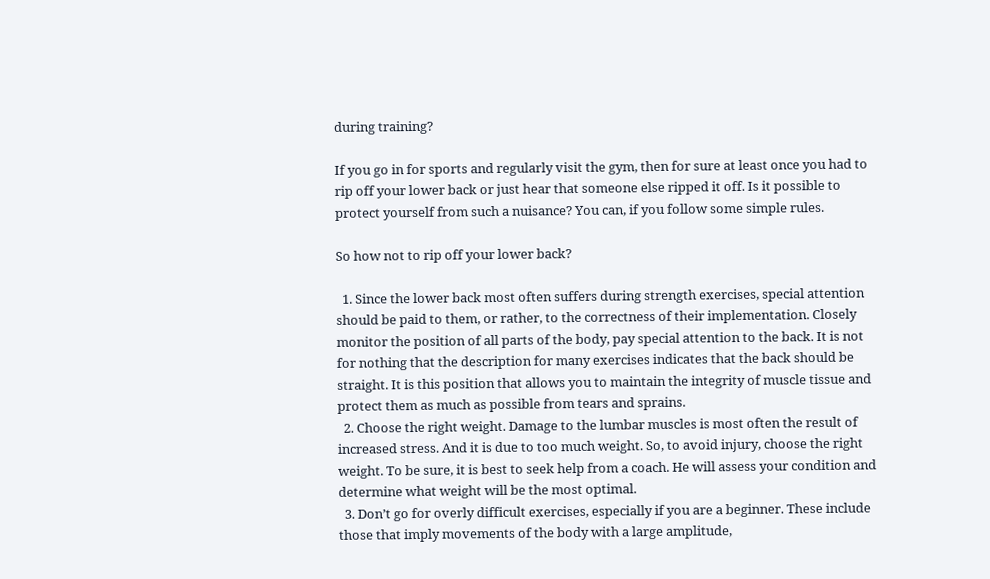during training?

If you go in for sports and regularly visit the gym, then for sure at least once you had to rip off your lower back or just hear that someone else ripped it off. Is it possible to protect yourself from such a nuisance? You can, if you follow some simple rules.

So how not to rip off your lower back?

  1. Since the lower back most often suffers during strength exercises, special attention should be paid to them, or rather, to the correctness of their implementation. Closely monitor the position of all parts of the body, pay special attention to the back. It is not for nothing that the description for many exercises indicates that the back should be straight. It is this position that allows you to maintain the integrity of muscle tissue and protect them as much as possible from tears and sprains.
  2. Choose the right weight. Damage to the lumbar muscles is most often the result of increased stress. And it is due to too much weight. So, to avoid injury, choose the right weight. To be sure, it is best to seek help from a coach. He will assess your condition and determine what weight will be the most optimal.
  3. Don’t go for overly difficult exercises, especially if you are a beginner. These include those that imply movements of the body with a large amplitude,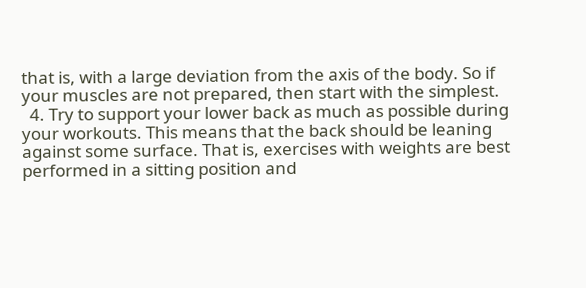that is, with a large deviation from the axis of the body. So if your muscles are not prepared, then start with the simplest.
  4. Try to support your lower back as much as possible during your workouts. This means that the back should be leaning against some surface. That is, exercises with weights are best performed in a sitting position and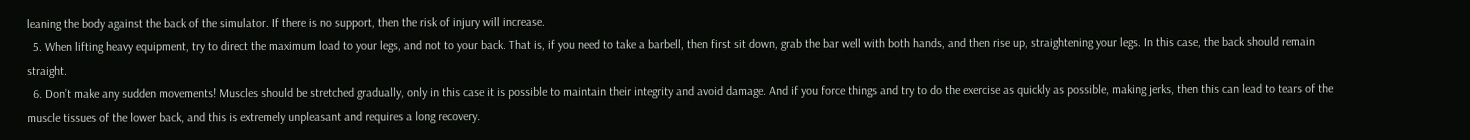leaning the body against the back of the simulator. If there is no support, then the risk of injury will increase.
  5. When lifting heavy equipment, try to direct the maximum load to your legs, and not to your back. That is, if you need to take a barbell, then first sit down, grab the bar well with both hands, and then rise up, straightening your legs. In this case, the back should remain straight.
  6. Don’t make any sudden movements! Muscles should be stretched gradually, only in this case it is possible to maintain their integrity and avoid damage. And if you force things and try to do the exercise as quickly as possible, making jerks, then this can lead to tears of the muscle tissues of the lower back, and this is extremely unpleasant and requires a long recovery.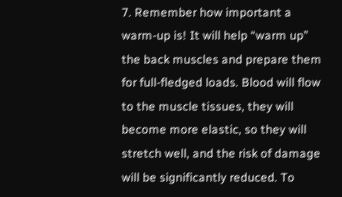7. Remember how important a warm-up is! It will help “warm up” the back muscles and prepare them for full-fledged loads. Blood will flow to the muscle tissues, they will become more elastic, so they will stretch well, and the risk of damage will be significantly reduced. To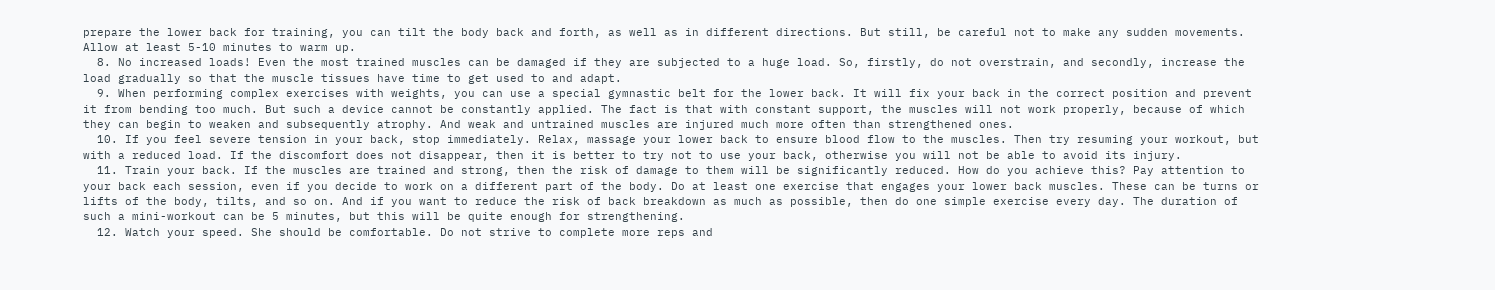prepare the lower back for training, you can tilt the body back and forth, as well as in different directions. But still, be careful not to make any sudden movements. Allow at least 5-10 minutes to warm up.
  8. No increased loads! Even the most trained muscles can be damaged if they are subjected to a huge load. So, firstly, do not overstrain, and secondly, increase the load gradually so that the muscle tissues have time to get used to and adapt.
  9. When performing complex exercises with weights, you can use a special gymnastic belt for the lower back. It will fix your back in the correct position and prevent it from bending too much. But such a device cannot be constantly applied. The fact is that with constant support, the muscles will not work properly, because of which they can begin to weaken and subsequently atrophy. And weak and untrained muscles are injured much more often than strengthened ones.
  10. If you feel severe tension in your back, stop immediately. Relax, massage your lower back to ensure blood flow to the muscles. Then try resuming your workout, but with a reduced load. If the discomfort does not disappear, then it is better to try not to use your back, otherwise you will not be able to avoid its injury.
  11. Train your back. If the muscles are trained and strong, then the risk of damage to them will be significantly reduced. How do you achieve this? Pay attention to your back each session, even if you decide to work on a different part of the body. Do at least one exercise that engages your lower back muscles. These can be turns or lifts of the body, tilts, and so on. And if you want to reduce the risk of back breakdown as much as possible, then do one simple exercise every day. The duration of such a mini-workout can be 5 minutes, but this will be quite enough for strengthening.
  12. Watch your speed. She should be comfortable. Do not strive to complete more reps and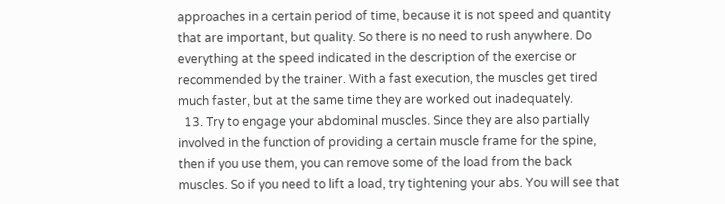approaches in a certain period of time, because it is not speed and quantity that are important, but quality. So there is no need to rush anywhere. Do everything at the speed indicated in the description of the exercise or recommended by the trainer. With a fast execution, the muscles get tired much faster, but at the same time they are worked out inadequately.
  13. Try to engage your abdominal muscles. Since they are also partially involved in the function of providing a certain muscle frame for the spine, then if you use them, you can remove some of the load from the back muscles. So if you need to lift a load, try tightening your abs. You will see that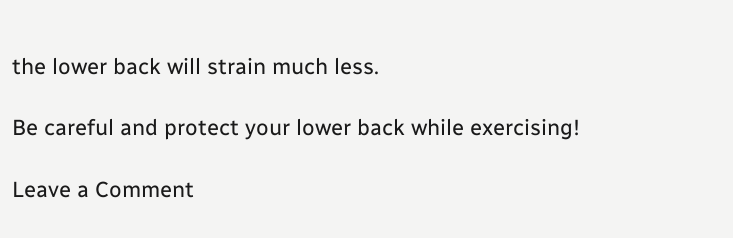the lower back will strain much less.

Be careful and protect your lower back while exercising!

Leave a Comment